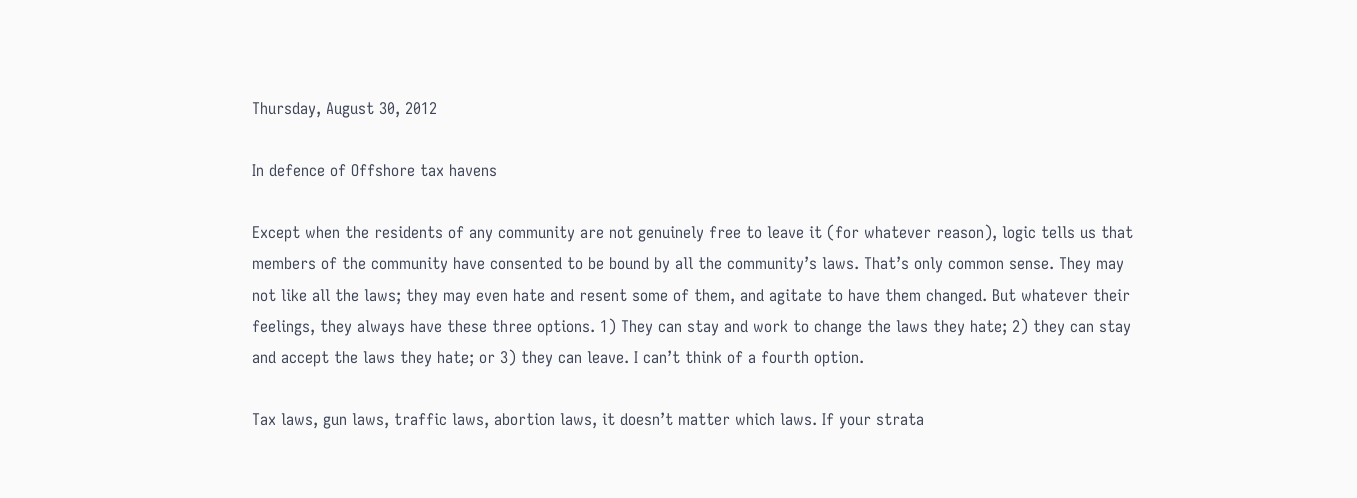Thursday, August 30, 2012

In defence of Offshore tax havens

Except when the residents of any community are not genuinely free to leave it (for whatever reason), logic tells us that members of the community have consented to be bound by all the community’s laws. That’s only common sense. They may not like all the laws; they may even hate and resent some of them, and agitate to have them changed. But whatever their feelings, they always have these three options. 1) They can stay and work to change the laws they hate; 2) they can stay and accept the laws they hate; or 3) they can leave. I can’t think of a fourth option.

Tax laws, gun laws, traffic laws, abortion laws, it doesn’t matter which laws. If your strata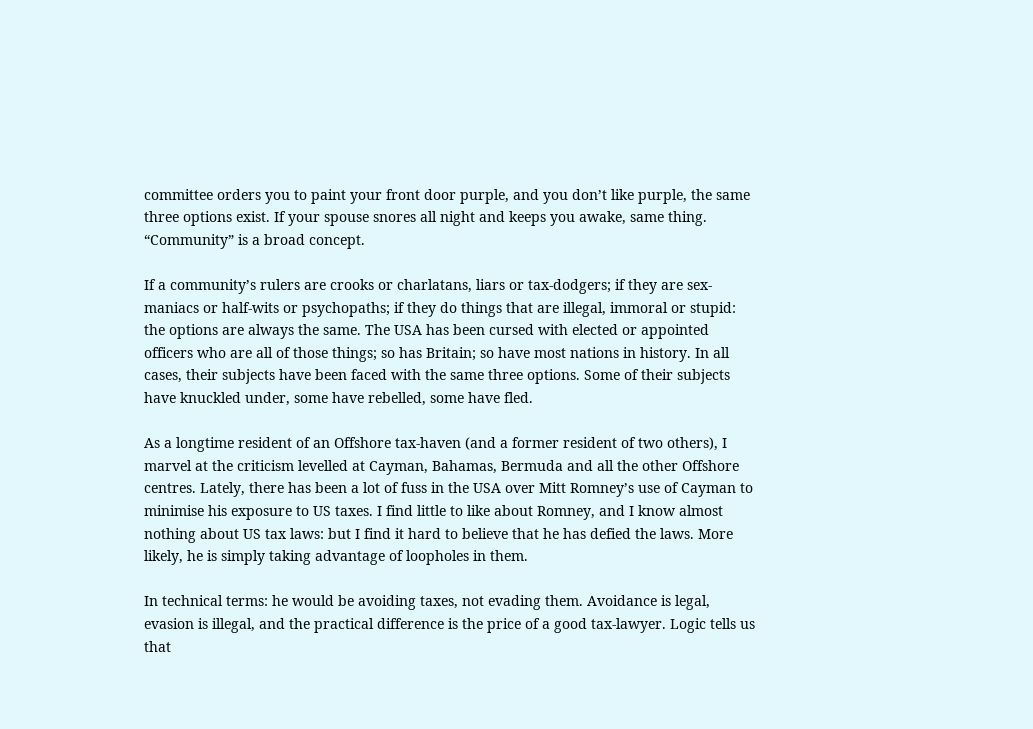committee orders you to paint your front door purple, and you don’t like purple, the same three options exist. If your spouse snores all night and keeps you awake, same thing. “Community” is a broad concept.

If a community’s rulers are crooks or charlatans, liars or tax-dodgers; if they are sex-maniacs or half-wits or psychopaths; if they do things that are illegal, immoral or stupid: the options are always the same. The USA has been cursed with elected or appointed officers who are all of those things; so has Britain; so have most nations in history. In all cases, their subjects have been faced with the same three options. Some of their subjects have knuckled under, some have rebelled, some have fled.

As a longtime resident of an Offshore tax-haven (and a former resident of two others), I marvel at the criticism levelled at Cayman, Bahamas, Bermuda and all the other Offshore centres. Lately, there has been a lot of fuss in the USA over Mitt Romney’s use of Cayman to minimise his exposure to US taxes. I find little to like about Romney, and I know almost nothing about US tax laws: but I find it hard to believe that he has defied the laws. More likely, he is simply taking advantage of loopholes in them.

In technical terms: he would be avoiding taxes, not evading them. Avoidance is legal, evasion is illegal, and the practical difference is the price of a good tax-lawyer. Logic tells us that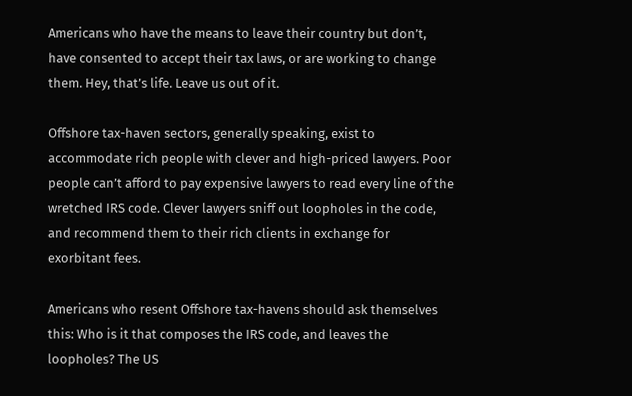Americans who have the means to leave their country but don’t, have consented to accept their tax laws, or are working to change them. Hey, that’s life. Leave us out of it.

Offshore tax-haven sectors, generally speaking, exist to accommodate rich people with clever and high-priced lawyers. Poor people can’t afford to pay expensive lawyers to read every line of the wretched IRS code. Clever lawyers sniff out loopholes in the code, and recommend them to their rich clients in exchange for exorbitant fees.

Americans who resent Offshore tax-havens should ask themselves this: Who is it that composes the IRS code, and leaves the loopholes? The US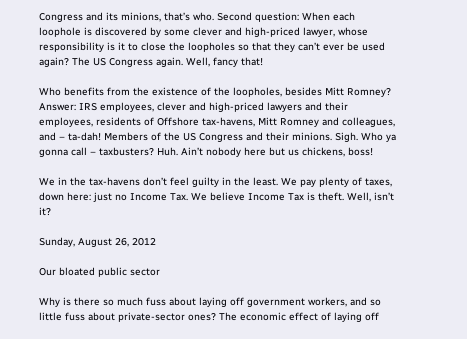Congress and its minions, that’s who. Second question: When each loophole is discovered by some clever and high-priced lawyer, whose responsibility is it to close the loopholes so that they can’t ever be used again? The US Congress again. Well, fancy that!

Who benefits from the existence of the loopholes, besides Mitt Romney? Answer: IRS employees, clever and high-priced lawyers and their employees, residents of Offshore tax-havens, Mitt Romney and colleagues, and – ta-dah! Members of the US Congress and their minions. Sigh. Who ya gonna call – taxbusters? Huh. Ain’t nobody here but us chickens, boss!

We in the tax-havens don’t feel guilty in the least. We pay plenty of taxes, down here: just no Income Tax. We believe Income Tax is theft. Well, isn’t it?

Sunday, August 26, 2012

Our bloated public sector

Why is there so much fuss about laying off government workers, and so little fuss about private-sector ones? The economic effect of laying off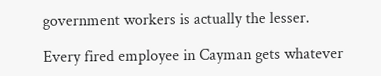government workers is actually the lesser.

Every fired employee in Cayman gets whatever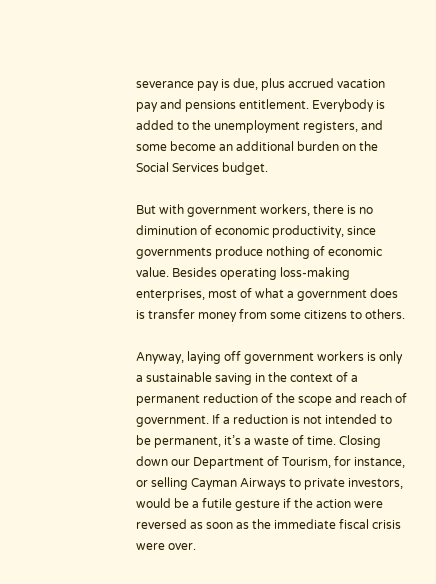severance pay is due, plus accrued vacation pay and pensions entitlement. Everybody is added to the unemployment registers, and some become an additional burden on the Social Services budget.

But with government workers, there is no diminution of economic productivity, since governments produce nothing of economic value. Besides operating loss-making enterprises, most of what a government does is transfer money from some citizens to others.

Anyway, laying off government workers is only a sustainable saving in the context of a permanent reduction of the scope and reach of government. If a reduction is not intended to be permanent, it’s a waste of time. Closing down our Department of Tourism, for instance, or selling Cayman Airways to private investors, would be a futile gesture if the action were reversed as soon as the immediate fiscal crisis were over.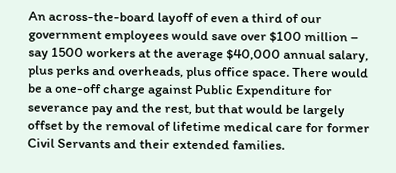An across-the-board layoff of even a third of our government employees would save over $100 million – say 1500 workers at the average $40,000 annual salary, plus perks and overheads, plus office space. There would be a one-off charge against Public Expenditure for severance pay and the rest, but that would be largely offset by the removal of lifetime medical care for former Civil Servants and their extended families.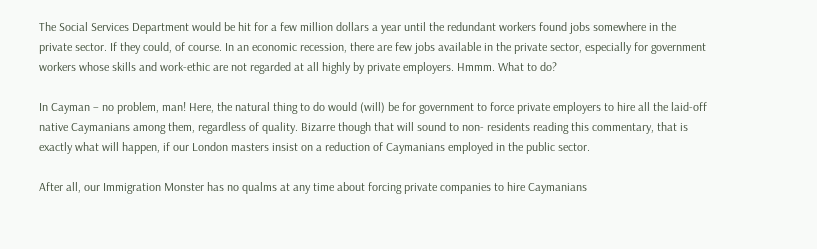The Social Services Department would be hit for a few million dollars a year until the redundant workers found jobs somewhere in the private sector. If they could, of course. In an economic recession, there are few jobs available in the private sector, especially for government workers whose skills and work-ethic are not regarded at all highly by private employers. Hmmm. What to do?

In Cayman – no problem, man! Here, the natural thing to do would (will) be for government to force private employers to hire all the laid-off native Caymanians among them, regardless of quality. Bizarre though that will sound to non- residents reading this commentary, that is exactly what will happen, if our London masters insist on a reduction of Caymanians employed in the public sector.

After all, our Immigration Monster has no qualms at any time about forcing private companies to hire Caymanians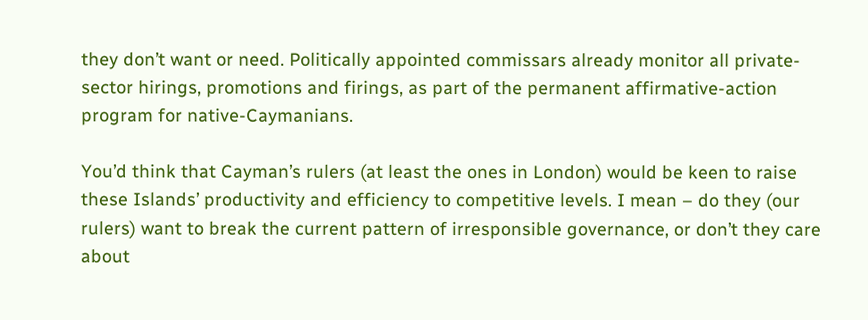they don’t want or need. Politically appointed commissars already monitor all private-sector hirings, promotions and firings, as part of the permanent affirmative-action program for native-Caymanians.

You’d think that Cayman’s rulers (at least the ones in London) would be keen to raise these Islands’ productivity and efficiency to competitive levels. I mean – do they (our rulers) want to break the current pattern of irresponsible governance, or don’t they care about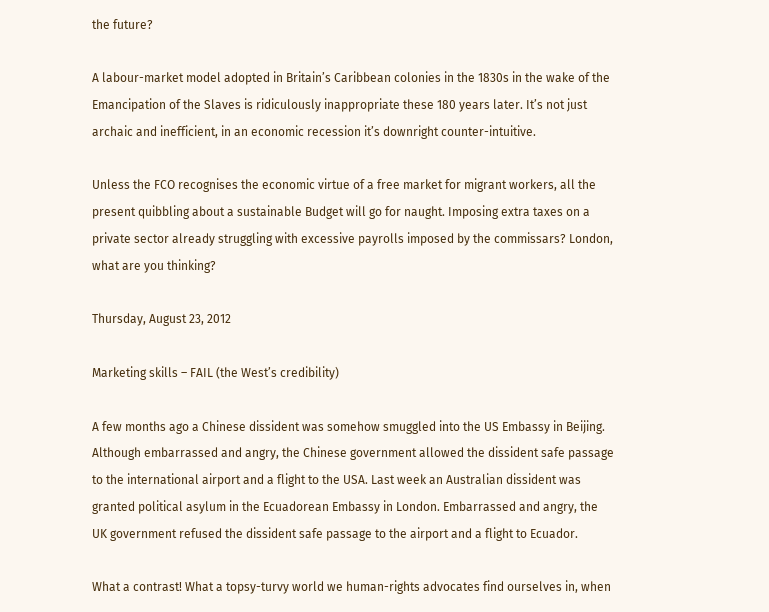the future?

A labour-market model adopted in Britain’s Caribbean colonies in the 1830s in the wake of the Emancipation of the Slaves is ridiculously inappropriate these 180 years later. It’s not just archaic and inefficient, in an economic recession it’s downright counter-intuitive.

Unless the FCO recognises the economic virtue of a free market for migrant workers, all the present quibbling about a sustainable Budget will go for naught. Imposing extra taxes on a private sector already struggling with excessive payrolls imposed by the commissars? London, what are you thinking?

Thursday, August 23, 2012

Marketing skills – FAIL (the West’s credibility)

A few months ago a Chinese dissident was somehow smuggled into the US Embassy in Beijing. Although embarrassed and angry, the Chinese government allowed the dissident safe passage to the international airport and a flight to the USA. Last week an Australian dissident was granted political asylum in the Ecuadorean Embassy in London. Embarrassed and angry, the UK government refused the dissident safe passage to the airport and a flight to Ecuador.

What a contrast! What a topsy-turvy world we human-rights advocates find ourselves in, when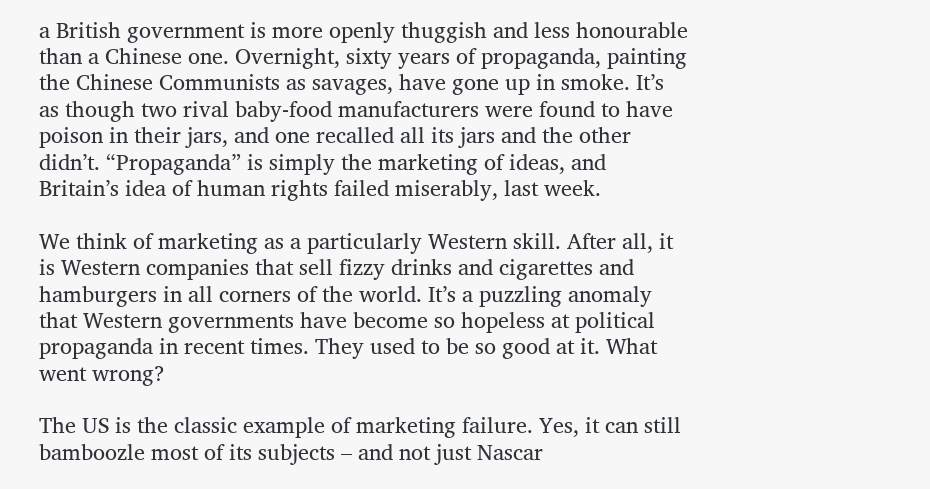a British government is more openly thuggish and less honourable than a Chinese one. Overnight, sixty years of propaganda, painting the Chinese Communists as savages, have gone up in smoke. It’s as though two rival baby-food manufacturers were found to have poison in their jars, and one recalled all its jars and the other didn’t. “Propaganda” is simply the marketing of ideas, and Britain’s idea of human rights failed miserably, last week.

We think of marketing as a particularly Western skill. After all, it is Western companies that sell fizzy drinks and cigarettes and hamburgers in all corners of the world. It’s a puzzling anomaly that Western governments have become so hopeless at political propaganda in recent times. They used to be so good at it. What went wrong?

The US is the classic example of marketing failure. Yes, it can still bamboozle most of its subjects – and not just Nascar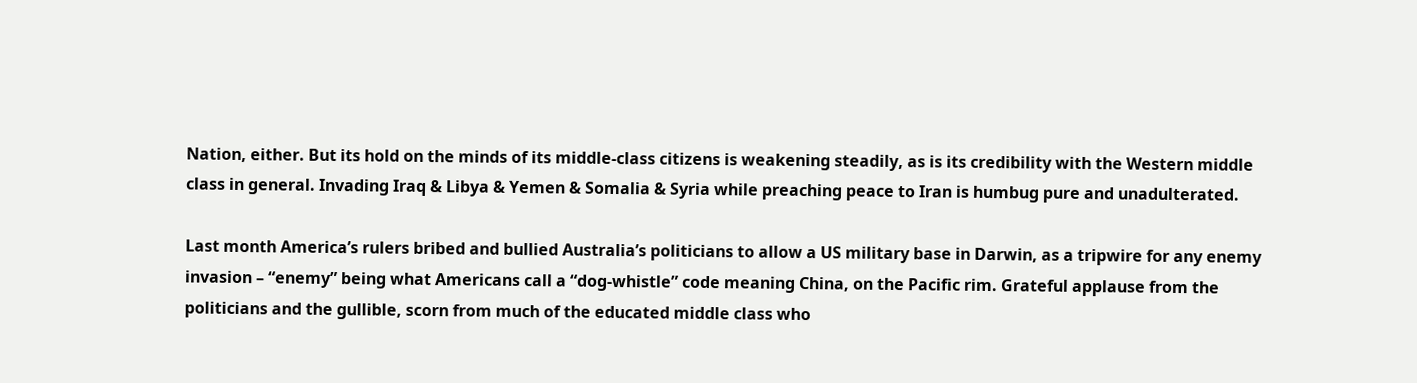Nation, either. But its hold on the minds of its middle-class citizens is weakening steadily, as is its credibility with the Western middle class in general. Invading Iraq & Libya & Yemen & Somalia & Syria while preaching peace to Iran is humbug pure and unadulterated.

Last month America’s rulers bribed and bullied Australia’s politicians to allow a US military base in Darwin, as a tripwire for any enemy invasion – “enemy” being what Americans call a “dog-whistle” code meaning China, on the Pacific rim. Grateful applause from the politicians and the gullible, scorn from much of the educated middle class who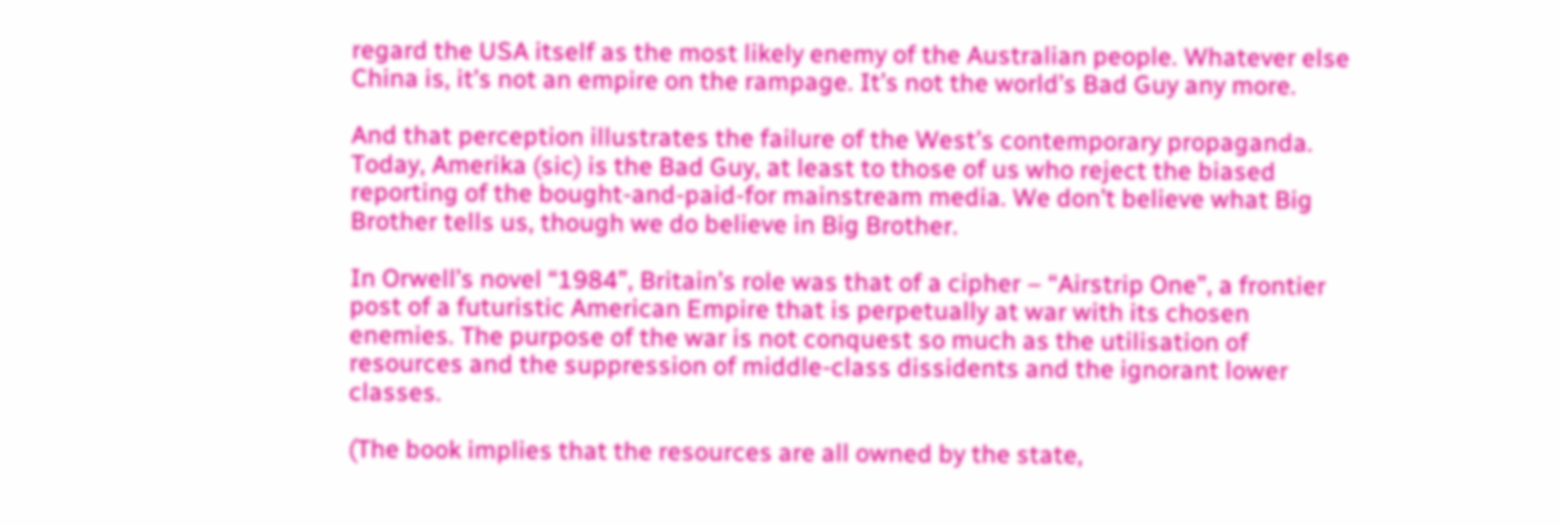regard the USA itself as the most likely enemy of the Australian people. Whatever else China is, it’s not an empire on the rampage. It’s not the world’s Bad Guy any more.

And that perception illustrates the failure of the West’s contemporary propaganda. Today, Amerika (sic) is the Bad Guy, at least to those of us who reject the biased reporting of the bought-and-paid-for mainstream media. We don’t believe what Big Brother tells us, though we do believe in Big Brother.

In Orwell’s novel “1984”, Britain’s role was that of a cipher – “Airstrip One”, a frontier post of a futuristic American Empire that is perpetually at war with its chosen enemies. The purpose of the war is not conquest so much as the utilisation of resources and the suppression of middle-class dissidents and the ignorant lower classes.

(The book implies that the resources are all owned by the state,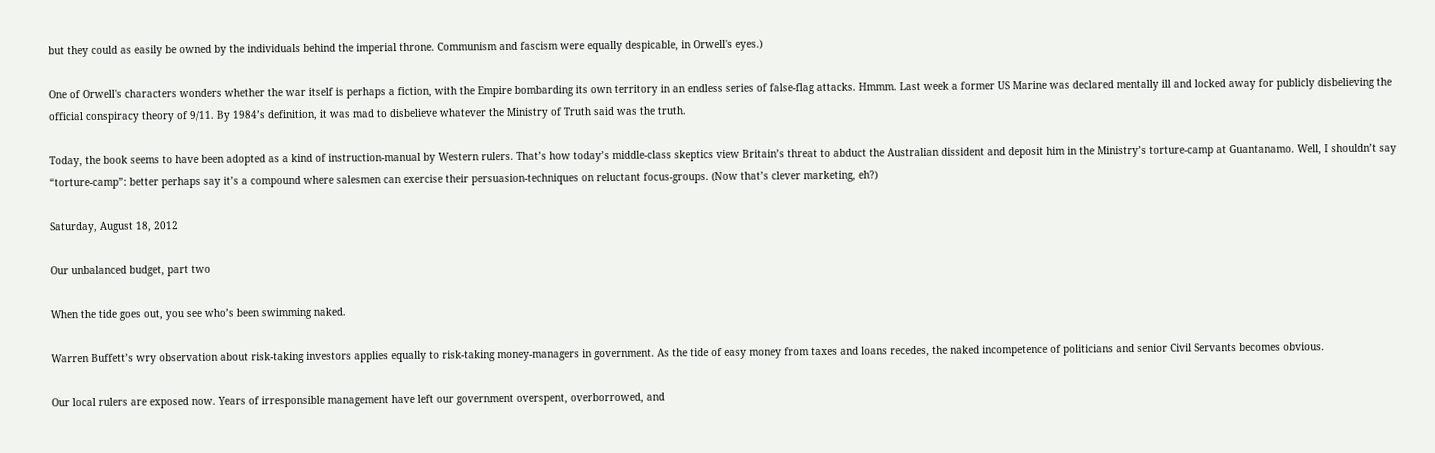but they could as easily be owned by the individuals behind the imperial throne. Communism and fascism were equally despicable, in Orwell's eyes.)

One of Orwell's characters wonders whether the war itself is perhaps a fiction, with the Empire bombarding its own territory in an endless series of false-flag attacks. Hmmm. Last week a former US Marine was declared mentally ill and locked away for publicly disbelieving the official conspiracy theory of 9/11. By 1984’s definition, it was mad to disbelieve whatever the Ministry of Truth said was the truth.

Today, the book seems to have been adopted as a kind of instruction-manual by Western rulers. That’s how today’s middle-class skeptics view Britain’s threat to abduct the Australian dissident and deposit him in the Ministry’s torture-camp at Guantanamo. Well, I shouldn’t say “torture-camp”: better perhaps say it’s a compound where salesmen can exercise their persuasion-techniques on reluctant focus-groups. (Now that’s clever marketing, eh?)

Saturday, August 18, 2012

Our unbalanced budget, part two

When the tide goes out, you see who’s been swimming naked.

Warren Buffett’s wry observation about risk-taking investors applies equally to risk-taking money-managers in government. As the tide of easy money from taxes and loans recedes, the naked incompetence of politicians and senior Civil Servants becomes obvious.

Our local rulers are exposed now. Years of irresponsible management have left our government overspent, overborrowed, and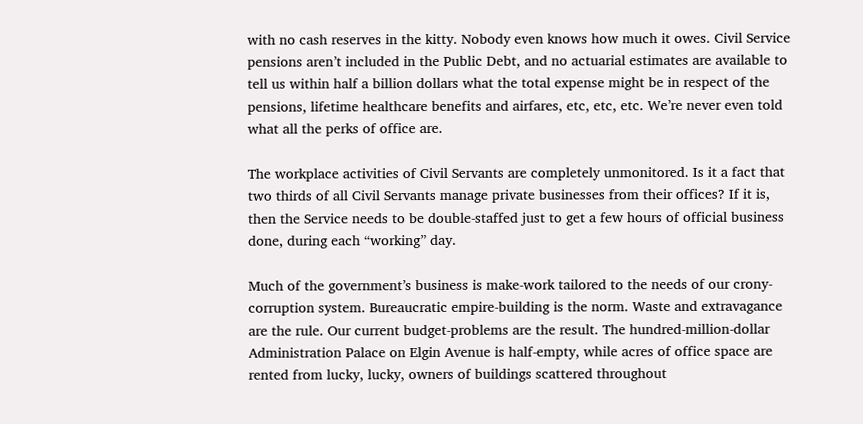with no cash reserves in the kitty. Nobody even knows how much it owes. Civil Service pensions aren’t included in the Public Debt, and no actuarial estimates are available to tell us within half a billion dollars what the total expense might be in respect of the pensions, lifetime healthcare benefits and airfares, etc, etc, etc. We’re never even told what all the perks of office are.

The workplace activities of Civil Servants are completely unmonitored. Is it a fact that two thirds of all Civil Servants manage private businesses from their offices? If it is, then the Service needs to be double-staffed just to get a few hours of official business done, during each “working” day.

Much of the government’s business is make-work tailored to the needs of our crony-corruption system. Bureaucratic empire-building is the norm. Waste and extravagance are the rule. Our current budget-problems are the result. The hundred-million-dollar Administration Palace on Elgin Avenue is half-empty, while acres of office space are rented from lucky, lucky, owners of buildings scattered throughout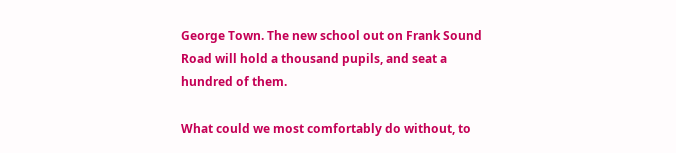George Town. The new school out on Frank Sound Road will hold a thousand pupils, and seat a hundred of them.

What could we most comfortably do without, to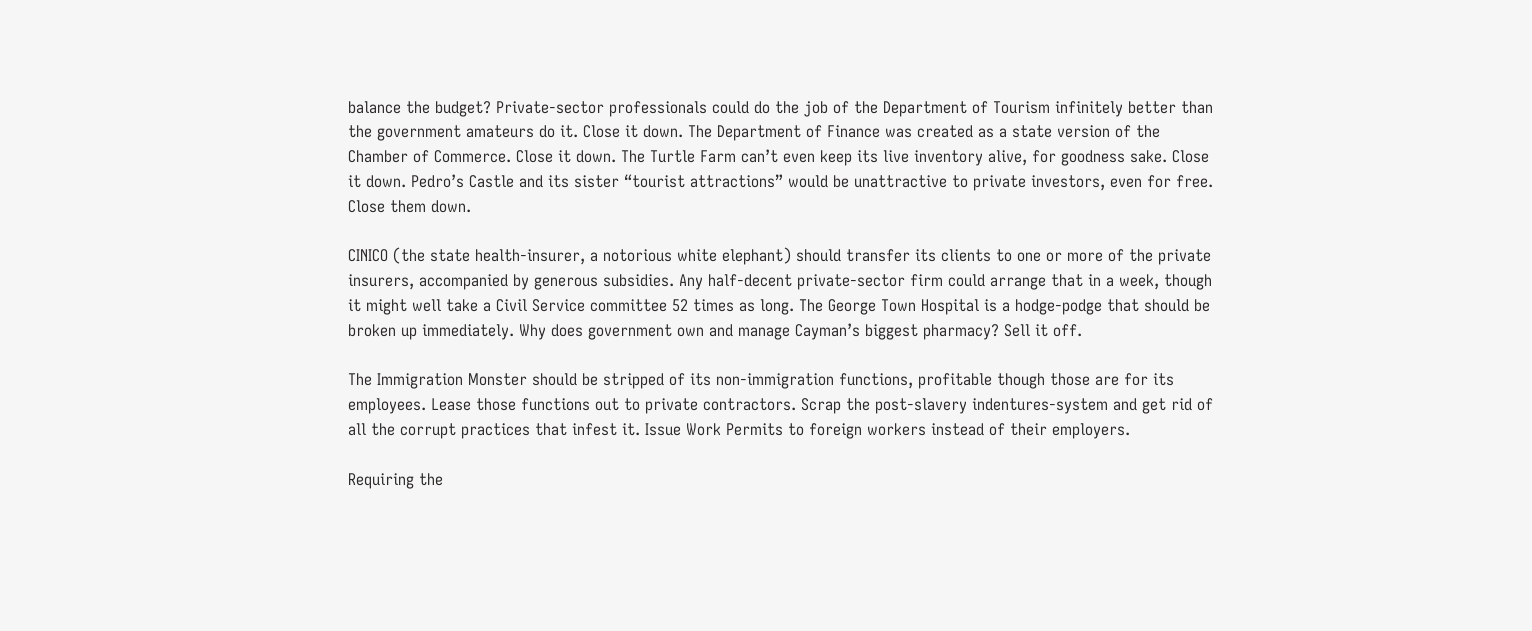balance the budget? Private-sector professionals could do the job of the Department of Tourism infinitely better than the government amateurs do it. Close it down. The Department of Finance was created as a state version of the Chamber of Commerce. Close it down. The Turtle Farm can’t even keep its live inventory alive, for goodness sake. Close it down. Pedro’s Castle and its sister “tourist attractions” would be unattractive to private investors, even for free. Close them down.

CINICO (the state health-insurer, a notorious white elephant) should transfer its clients to one or more of the private insurers, accompanied by generous subsidies. Any half-decent private-sector firm could arrange that in a week, though it might well take a Civil Service committee 52 times as long. The George Town Hospital is a hodge-podge that should be broken up immediately. Why does government own and manage Cayman’s biggest pharmacy? Sell it off.

The Immigration Monster should be stripped of its non-immigration functions, profitable though those are for its employees. Lease those functions out to private contractors. Scrap the post-slavery indentures-system and get rid of all the corrupt practices that infest it. Issue Work Permits to foreign workers instead of their employers.

Requiring the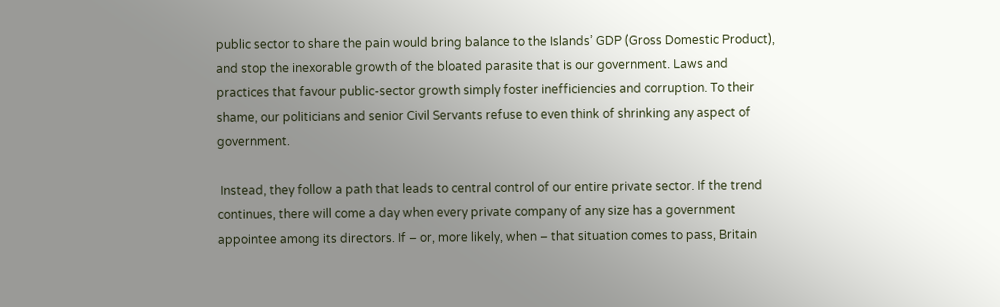public sector to share the pain would bring balance to the Islands’ GDP (Gross Domestic Product), and stop the inexorable growth of the bloated parasite that is our government. Laws and practices that favour public-sector growth simply foster inefficiencies and corruption. To their shame, our politicians and senior Civil Servants refuse to even think of shrinking any aspect of government.

 Instead, they follow a path that leads to central control of our entire private sector. If the trend continues, there will come a day when every private company of any size has a government appointee among its directors. If – or, more likely, when – that situation comes to pass, Britain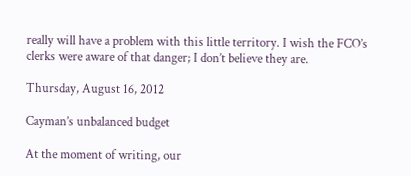really will have a problem with this little territory. I wish the FCO’s clerks were aware of that danger; I don’t believe they are.

Thursday, August 16, 2012

Cayman’s unbalanced budget

At the moment of writing, our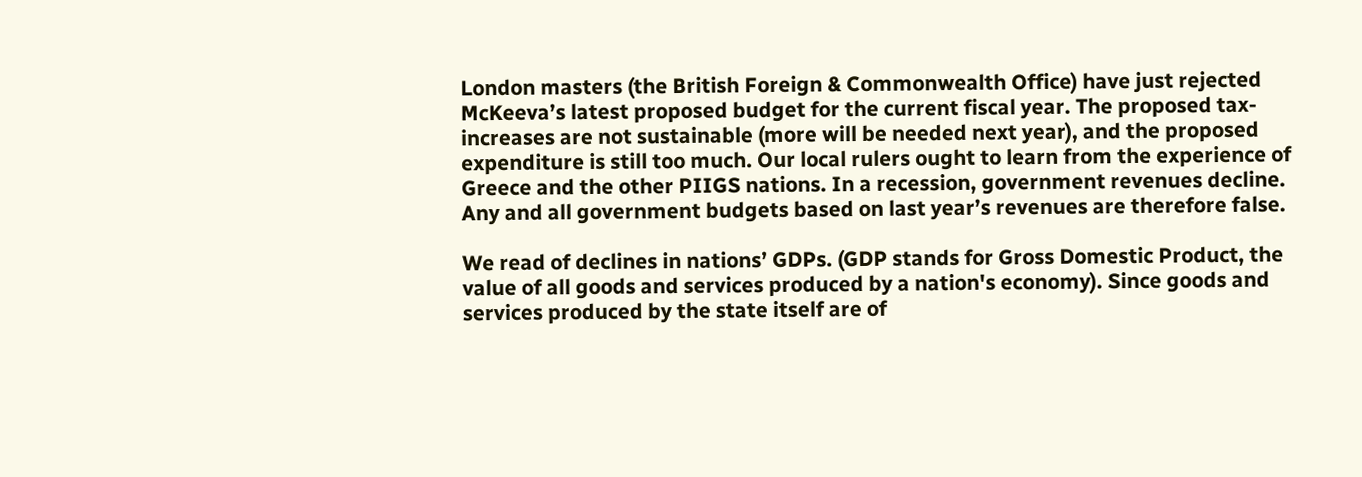London masters (the British Foreign & Commonwealth Office) have just rejected McKeeva’s latest proposed budget for the current fiscal year. The proposed tax-increases are not sustainable (more will be needed next year), and the proposed expenditure is still too much. Our local rulers ought to learn from the experience of Greece and the other PIIGS nations. In a recession, government revenues decline. Any and all government budgets based on last year’s revenues are therefore false.

We read of declines in nations’ GDPs. (GDP stands for Gross Domestic Product, the value of all goods and services produced by a nation's economy). Since goods and services produced by the state itself are of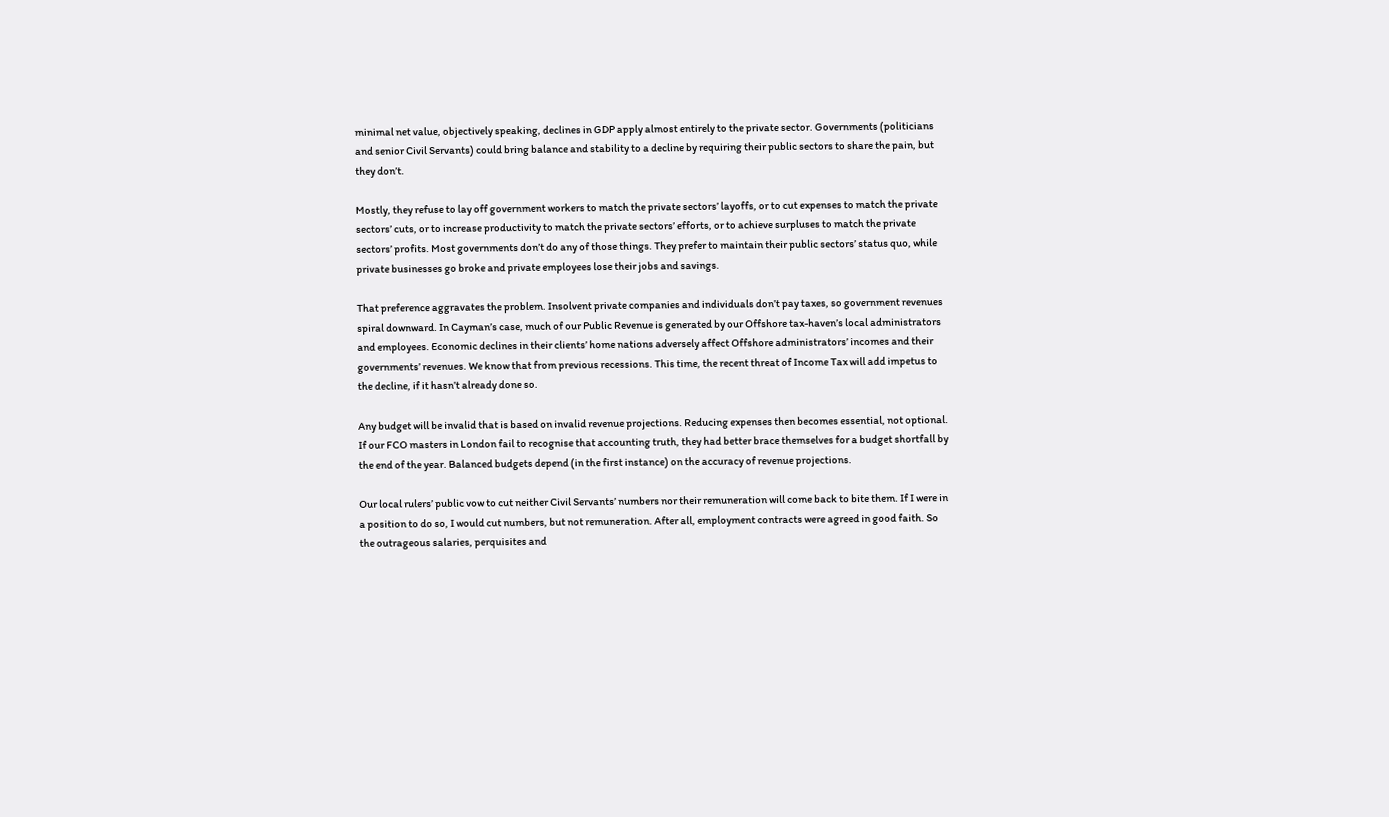minimal net value, objectively speaking, declines in GDP apply almost entirely to the private sector. Governments (politicians and senior Civil Servants) could bring balance and stability to a decline by requiring their public sectors to share the pain, but they don’t.

Mostly, they refuse to lay off government workers to match the private sectors’ layoffs, or to cut expenses to match the private sectors’ cuts, or to increase productivity to match the private sectors’ efforts, or to achieve surpluses to match the private sectors’ profits. Most governments don’t do any of those things. They prefer to maintain their public sectors’ status quo, while private businesses go broke and private employees lose their jobs and savings.

That preference aggravates the problem. Insolvent private companies and individuals don’t pay taxes, so government revenues spiral downward. In Cayman’s case, much of our Public Revenue is generated by our Offshore tax-haven’s local administrators and employees. Economic declines in their clients’ home nations adversely affect Offshore administrators’ incomes and their governments’ revenues. We know that from previous recessions. This time, the recent threat of Income Tax will add impetus to the decline, if it hasn’t already done so.

Any budget will be invalid that is based on invalid revenue projections. Reducing expenses then becomes essential, not optional. If our FCO masters in London fail to recognise that accounting truth, they had better brace themselves for a budget shortfall by the end of the year. Balanced budgets depend (in the first instance) on the accuracy of revenue projections.

Our local rulers’ public vow to cut neither Civil Servants’ numbers nor their remuneration will come back to bite them. If I were in a position to do so, I would cut numbers, but not remuneration. After all, employment contracts were agreed in good faith. So the outrageous salaries, perquisites and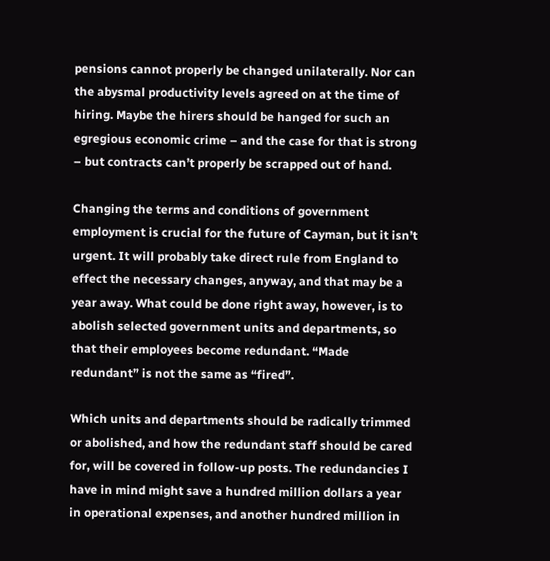pensions cannot properly be changed unilaterally. Nor can the abysmal productivity levels agreed on at the time of hiring. Maybe the hirers should be hanged for such an egregious economic crime – and the case for that is strong – but contracts can’t properly be scrapped out of hand.

Changing the terms and conditions of government employment is crucial for the future of Cayman, but it isn’t urgent. It will probably take direct rule from England to effect the necessary changes, anyway, and that may be a year away. What could be done right away, however, is to abolish selected government units and departments, so that their employees become redundant. “Made redundant” is not the same as “fired”.

Which units and departments should be radically trimmed or abolished, and how the redundant staff should be cared for, will be covered in follow-up posts. The redundancies I have in mind might save a hundred million dollars a year in operational expenses, and another hundred million in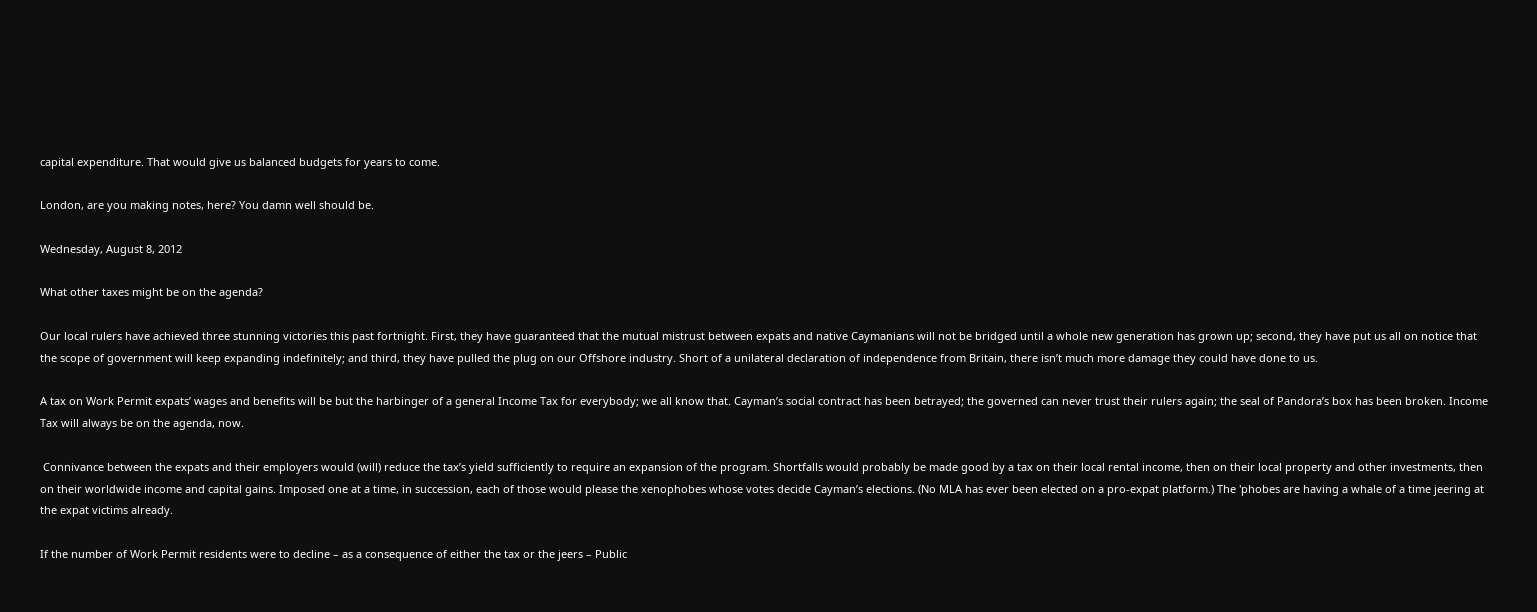capital expenditure. That would give us balanced budgets for years to come.

London, are you making notes, here? You damn well should be.

Wednesday, August 8, 2012

What other taxes might be on the agenda?

Our local rulers have achieved three stunning victories this past fortnight. First, they have guaranteed that the mutual mistrust between expats and native Caymanians will not be bridged until a whole new generation has grown up; second, they have put us all on notice that the scope of government will keep expanding indefinitely; and third, they have pulled the plug on our Offshore industry. Short of a unilateral declaration of independence from Britain, there isn’t much more damage they could have done to us.

A tax on Work Permit expats’ wages and benefits will be but the harbinger of a general Income Tax for everybody; we all know that. Cayman’s social contract has been betrayed; the governed can never trust their rulers again; the seal of Pandora’s box has been broken. Income Tax will always be on the agenda, now.

 Connivance between the expats and their employers would (will) reduce the tax’s yield sufficiently to require an expansion of the program. Shortfalls would probably be made good by a tax on their local rental income, then on their local property and other investments, then on their worldwide income and capital gains. Imposed one at a time, in succession, each of those would please the xenophobes whose votes decide Cayman’s elections. (No MLA has ever been elected on a pro-expat platform.) The 'phobes are having a whale of a time jeering at the expat victims already.

If the number of Work Permit residents were to decline – as a consequence of either the tax or the jeers – Public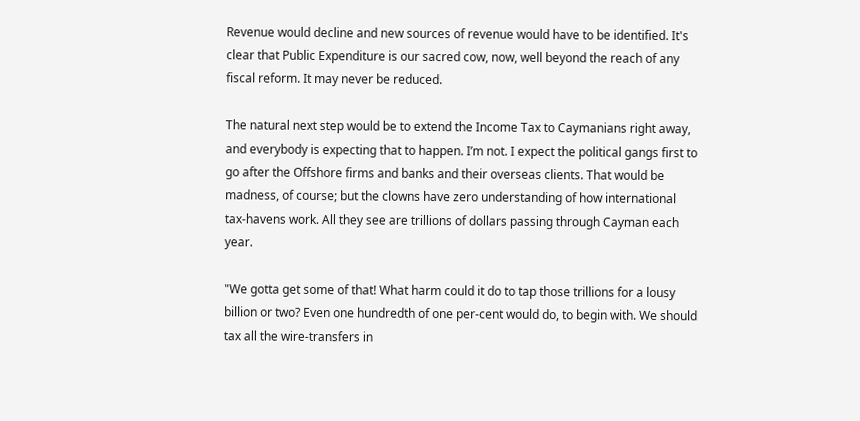Revenue would decline and new sources of revenue would have to be identified. It's clear that Public Expenditure is our sacred cow, now, well beyond the reach of any fiscal reform. It may never be reduced.

The natural next step would be to extend the Income Tax to Caymanians right away, and everybody is expecting that to happen. I’m not. I expect the political gangs first to go after the Offshore firms and banks and their overseas clients. That would be madness, of course; but the clowns have zero understanding of how international tax-havens work. All they see are trillions of dollars passing through Cayman each year.

"We gotta get some of that! What harm could it do to tap those trillions for a lousy billion or two? Even one hundredth of one per-cent would do, to begin with. We should tax all the wire-transfers in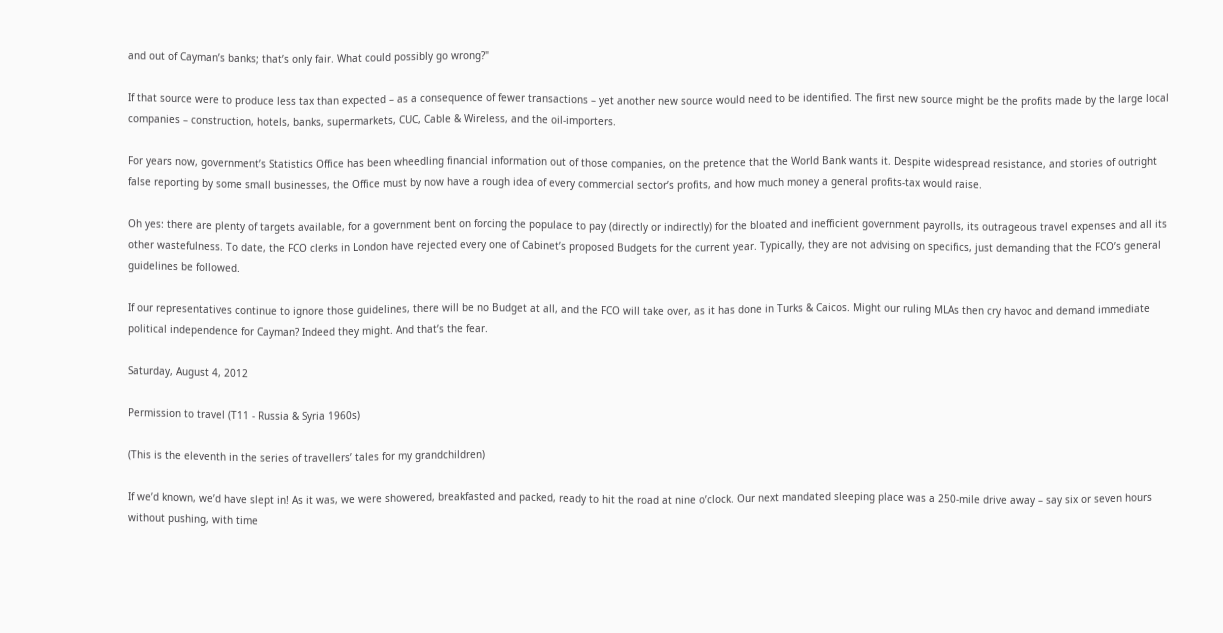and out of Cayman’s banks; that’s only fair. What could possibly go wrong?"

If that source were to produce less tax than expected – as a consequence of fewer transactions – yet another new source would need to be identified. The first new source might be the profits made by the large local companies – construction, hotels, banks, supermarkets, CUC, Cable & Wireless, and the oil-importers.

For years now, government’s Statistics Office has been wheedling financial information out of those companies, on the pretence that the World Bank wants it. Despite widespread resistance, and stories of outright false reporting by some small businesses, the Office must by now have a rough idea of every commercial sector’s profits, and how much money a general profits-tax would raise.

Oh yes: there are plenty of targets available, for a government bent on forcing the populace to pay (directly or indirectly) for the bloated and inefficient government payrolls, its outrageous travel expenses and all its other wastefulness. To date, the FCO clerks in London have rejected every one of Cabinet’s proposed Budgets for the current year. Typically, they are not advising on specifics, just demanding that the FCO’s general guidelines be followed.

If our representatives continue to ignore those guidelines, there will be no Budget at all, and the FCO will take over, as it has done in Turks & Caicos. Might our ruling MLAs then cry havoc and demand immediate political independence for Cayman? Indeed they might. And that’s the fear.

Saturday, August 4, 2012

Permission to travel (T11 - Russia & Syria 1960s)

(This is the eleventh in the series of travellers’ tales for my grandchildren)

If we’d known, we’d have slept in! As it was, we were showered, breakfasted and packed, ready to hit the road at nine o’clock. Our next mandated sleeping place was a 250-mile drive away – say six or seven hours without pushing, with time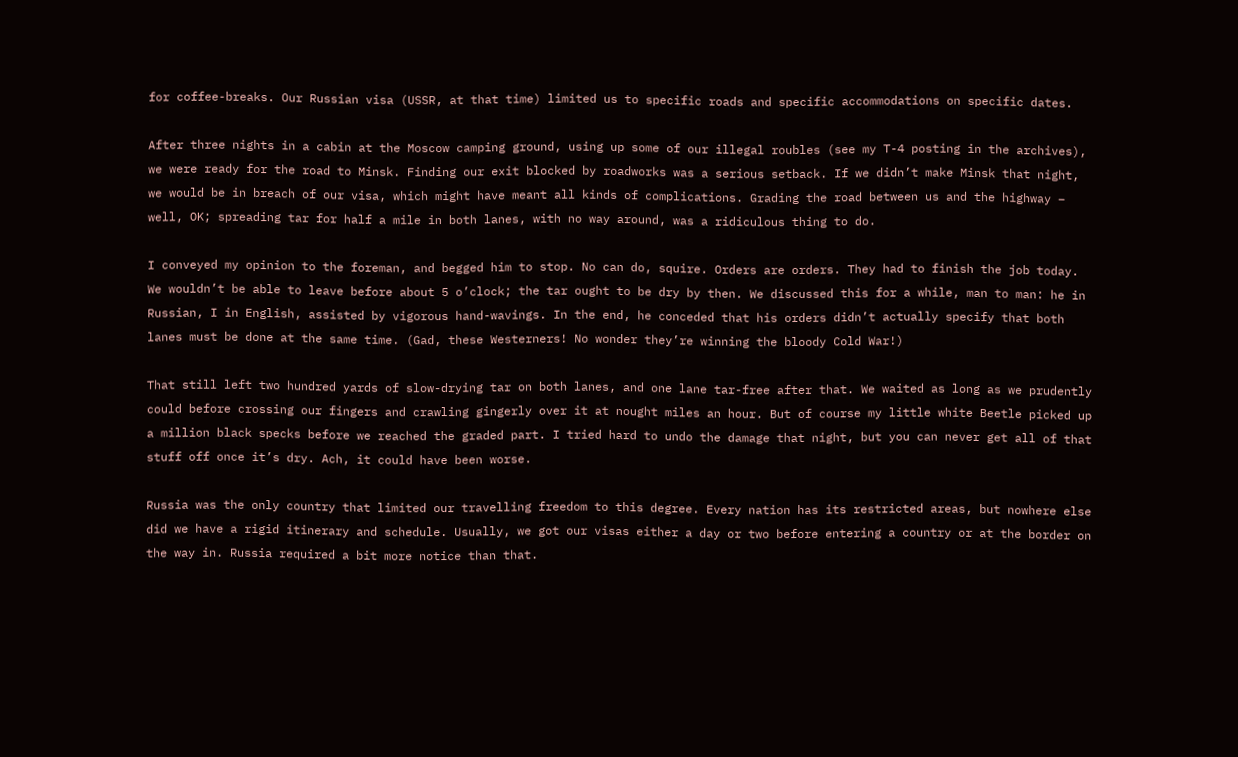for coffee-breaks. Our Russian visa (USSR, at that time) limited us to specific roads and specific accommodations on specific dates.

After three nights in a cabin at the Moscow camping ground, using up some of our illegal roubles (see my T-4 posting in the archives), we were ready for the road to Minsk. Finding our exit blocked by roadworks was a serious setback. If we didn’t make Minsk that night, we would be in breach of our visa, which might have meant all kinds of complications. Grading the road between us and the highway – well, OK; spreading tar for half a mile in both lanes, with no way around, was a ridiculous thing to do.

I conveyed my opinion to the foreman, and begged him to stop. No can do, squire. Orders are orders. They had to finish the job today. We wouldn’t be able to leave before about 5 o’clock; the tar ought to be dry by then. We discussed this for a while, man to man: he in Russian, I in English, assisted by vigorous hand-wavings. In the end, he conceded that his orders didn’t actually specify that both lanes must be done at the same time. (Gad, these Westerners! No wonder they’re winning the bloody Cold War!)

That still left two hundred yards of slow-drying tar on both lanes, and one lane tar-free after that. We waited as long as we prudently could before crossing our fingers and crawling gingerly over it at nought miles an hour. But of course my little white Beetle picked up a million black specks before we reached the graded part. I tried hard to undo the damage that night, but you can never get all of that stuff off once it’s dry. Ach, it could have been worse.

Russia was the only country that limited our travelling freedom to this degree. Every nation has its restricted areas, but nowhere else did we have a rigid itinerary and schedule. Usually, we got our visas either a day or two before entering a country or at the border on the way in. Russia required a bit more notice than that.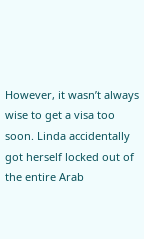However, it wasn’t always wise to get a visa too soon. Linda accidentally got herself locked out of the entire Arab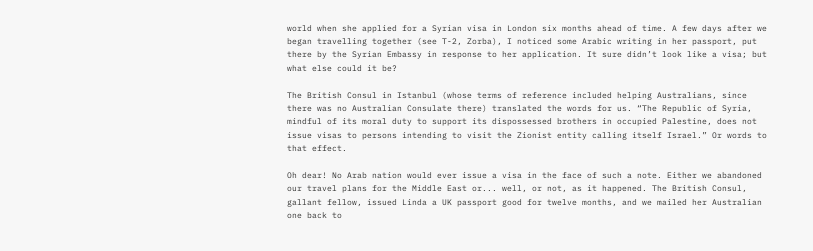world when she applied for a Syrian visa in London six months ahead of time. A few days after we began travelling together (see T-2, Zorba), I noticed some Arabic writing in her passport, put there by the Syrian Embassy in response to her application. It sure didn’t look like a visa; but what else could it be?

The British Consul in Istanbul (whose terms of reference included helping Australians, since there was no Australian Consulate there) translated the words for us. “The Republic of Syria, mindful of its moral duty to support its dispossessed brothers in occupied Palestine, does not issue visas to persons intending to visit the Zionist entity calling itself Israel.” Or words to that effect.

Oh dear! No Arab nation would ever issue a visa in the face of such a note. Either we abandoned our travel plans for the Middle East or... well, or not, as it happened. The British Consul, gallant fellow, issued Linda a UK passport good for twelve months, and we mailed her Australian one back to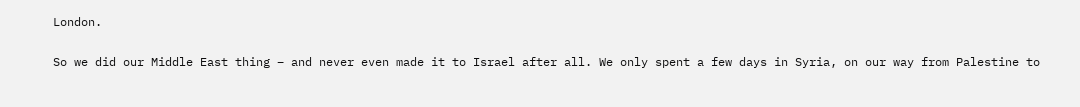London.

So we did our Middle East thing – and never even made it to Israel after all. We only spent a few days in Syria, on our way from Palestine to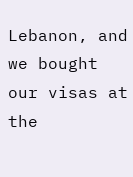Lebanon, and we bought our visas at the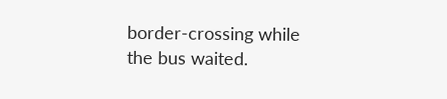border-crossing while the bus waited.